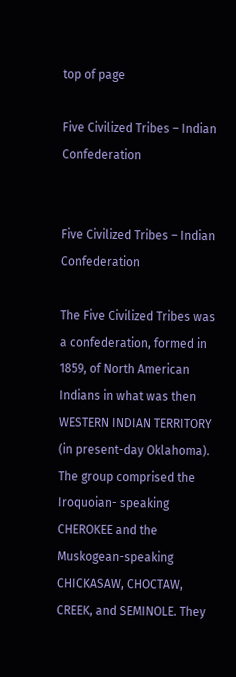top of page

Five Civilized Tribes – Indian Confederation


Five Civilized Tribes – Indian Confederation

The Five Civilized Tribes was a confederation, formed in 1859, of North American Indians in what was then WESTERN INDIAN TERRITORY (in present-day Oklahoma). The group comprised the Iroquoian- speaking CHEROKEE and the Muskogean-speaking CHICKASAW, CHOCTAW, CREEK, and SEMINOLE. They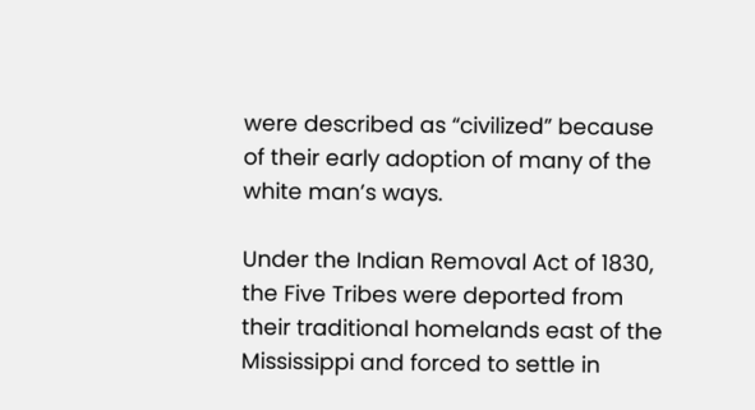were described as “civilized” because of their early adoption of many of the white man’s ways.

Under the Indian Removal Act of 1830, the Five Tribes were deported from their traditional homelands east of the Mississippi and forced to settle in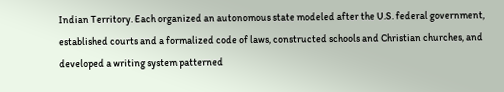Indian Territory. Each organized an autonomous state modeled after the U.S. federal government, established courts and a formalized code of laws, constructed schools and Christian churches, and developed a writing system patterned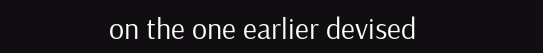on the one earlier devised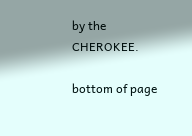by the CHEROKEE.

bottom of page